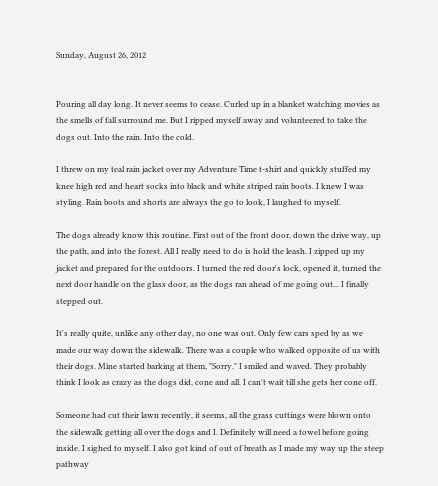Sunday, August 26, 2012


Pouring all day long. It never seems to cease. Curled up in a blanket watching movies as the smells of fall surround me. But I ripped myself away and volunteered to take the dogs out. Into the rain. Into the cold.

I threw on my teal rain jacket over my Adventure Time t-shirt and quickly stuffed my knee high red and heart socks into black and white striped rain boots. I knew I was styling. Rain boots and shorts are always the go to look, I laughed to myself.

The dogs already know this routine. First out of the front door, down the drive way, up the path, and into the forest. All I really need to do is hold the leash. I zipped up my jacket and prepared for the outdoors. I turned the red door's lock, opened it, turned the next door handle on the glass door, as the dogs ran ahead of me going out... I finally stepped out.

It's really quite, unlike any other day, no one was out. Only few cars sped by as we made our way down the sidewalk. There was a couple who walked opposite of us with their dogs. Mine started barking at them, "Sorry." I smiled and waved. They probably think I look as crazy as the dogs did, cone and all. I can't wait till she gets her cone off.

Someone had cut their lawn recently, it seems, all the grass cuttings were blown onto the sidewalk getting all over the dogs and I. Definitely will need a towel before going inside. I sighed to myself. I also got kind of out of breath as I made my way up the steep pathway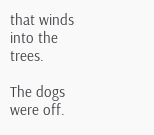that winds into the trees.

The dogs were off.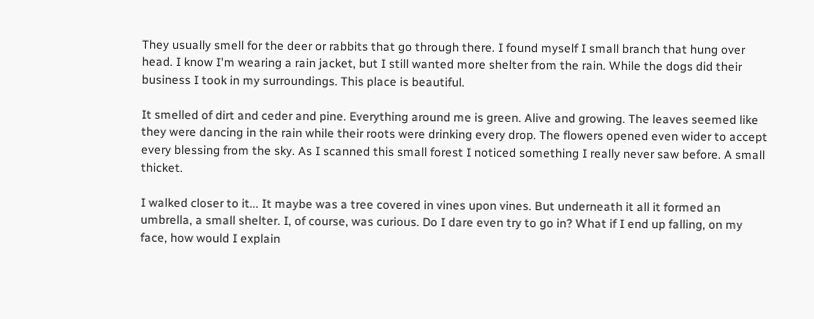They usually smell for the deer or rabbits that go through there. I found myself I small branch that hung over head. I know I'm wearing a rain jacket, but I still wanted more shelter from the rain. While the dogs did their business I took in my surroundings. This place is beautiful.

It smelled of dirt and ceder and pine. Everything around me is green. Alive and growing. The leaves seemed like they were dancing in the rain while their roots were drinking every drop. The flowers opened even wider to accept every blessing from the sky. As I scanned this small forest I noticed something I really never saw before. A small thicket.

I walked closer to it... It maybe was a tree covered in vines upon vines. But underneath it all it formed an umbrella, a small shelter. I, of course, was curious. Do I dare even try to go in? What if I end up falling, on my face, how would I explain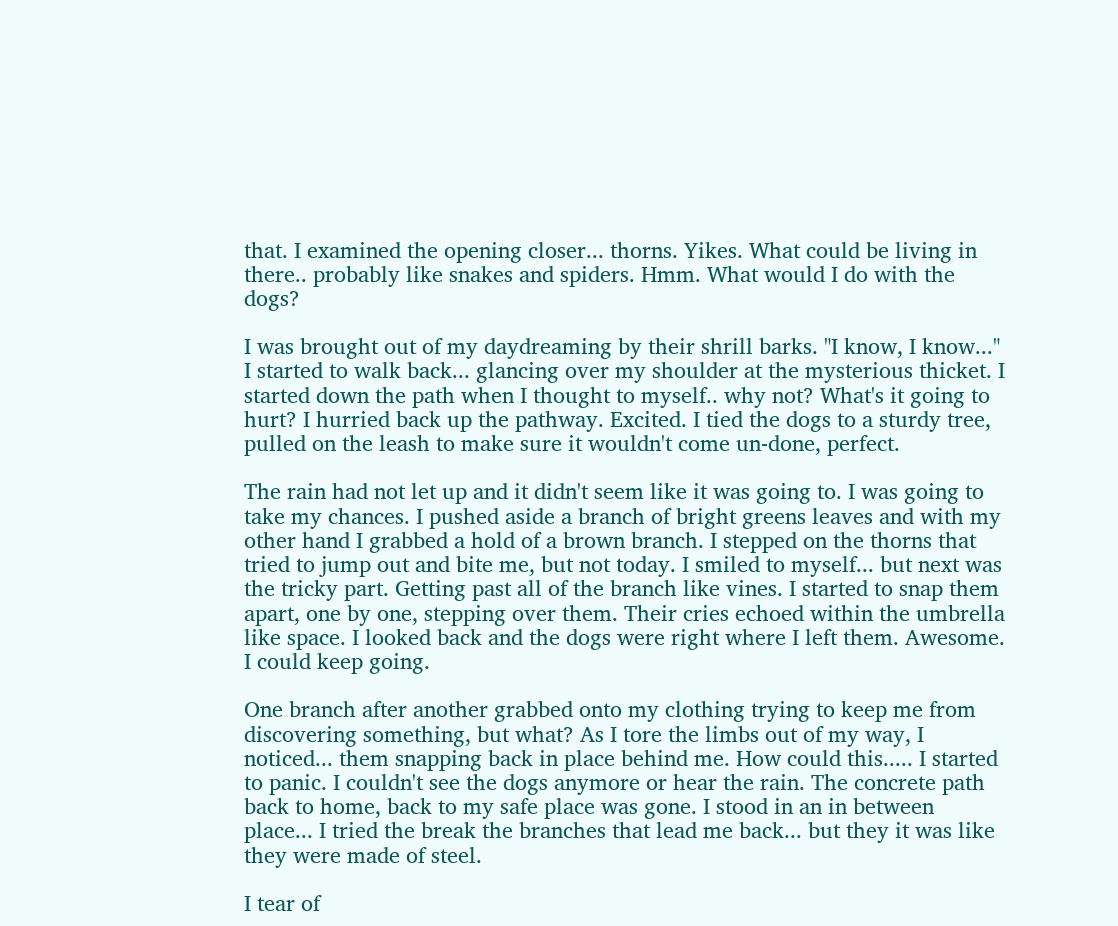that. I examined the opening closer... thorns. Yikes. What could be living in there.. probably like snakes and spiders. Hmm. What would I do with the dogs?

I was brought out of my daydreaming by their shrill barks. "I know, I know..." I started to walk back... glancing over my shoulder at the mysterious thicket. I started down the path when I thought to myself.. why not? What's it going to hurt? I hurried back up the pathway. Excited. I tied the dogs to a sturdy tree, pulled on the leash to make sure it wouldn't come un-done, perfect.

The rain had not let up and it didn't seem like it was going to. I was going to take my chances. I pushed aside a branch of bright greens leaves and with my other hand I grabbed a hold of a brown branch. I stepped on the thorns that tried to jump out and bite me, but not today. I smiled to myself... but next was the tricky part. Getting past all of the branch like vines. I started to snap them apart, one by one, stepping over them. Their cries echoed within the umbrella like space. I looked back and the dogs were right where I left them. Awesome. I could keep going.

One branch after another grabbed onto my clothing trying to keep me from discovering something, but what? As I tore the limbs out of my way, I noticed... them snapping back in place behind me. How could this..... I started to panic. I couldn't see the dogs anymore or hear the rain. The concrete path back to home, back to my safe place was gone. I stood in an in between place... I tried the break the branches that lead me back... but they it was like they were made of steel.

I tear of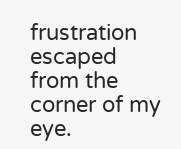frustration escaped from the corner of my eye.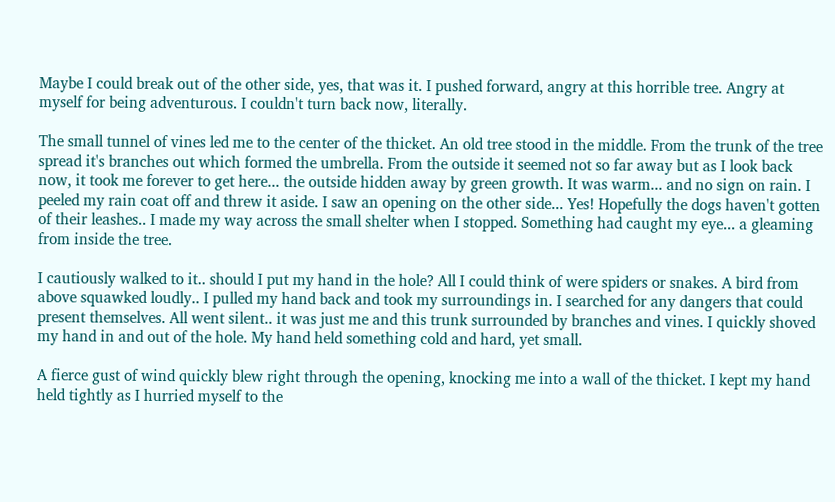Maybe I could break out of the other side, yes, that was it. I pushed forward, angry at this horrible tree. Angry at myself for being adventurous. I couldn't turn back now, literally.

The small tunnel of vines led me to the center of the thicket. An old tree stood in the middle. From the trunk of the tree spread it's branches out which formed the umbrella. From the outside it seemed not so far away but as I look back now, it took me forever to get here... the outside hidden away by green growth. It was warm... and no sign on rain. I peeled my rain coat off and threw it aside. I saw an opening on the other side... Yes! Hopefully the dogs haven't gotten of their leashes.. I made my way across the small shelter when I stopped. Something had caught my eye... a gleaming from inside the tree.

I cautiously walked to it.. should I put my hand in the hole? All I could think of were spiders or snakes. A bird from above squawked loudly.. I pulled my hand back and took my surroundings in. I searched for any dangers that could present themselves. All went silent.. it was just me and this trunk surrounded by branches and vines. I quickly shoved my hand in and out of the hole. My hand held something cold and hard, yet small.

A fierce gust of wind quickly blew right through the opening, knocking me into a wall of the thicket. I kept my hand held tightly as I hurried myself to the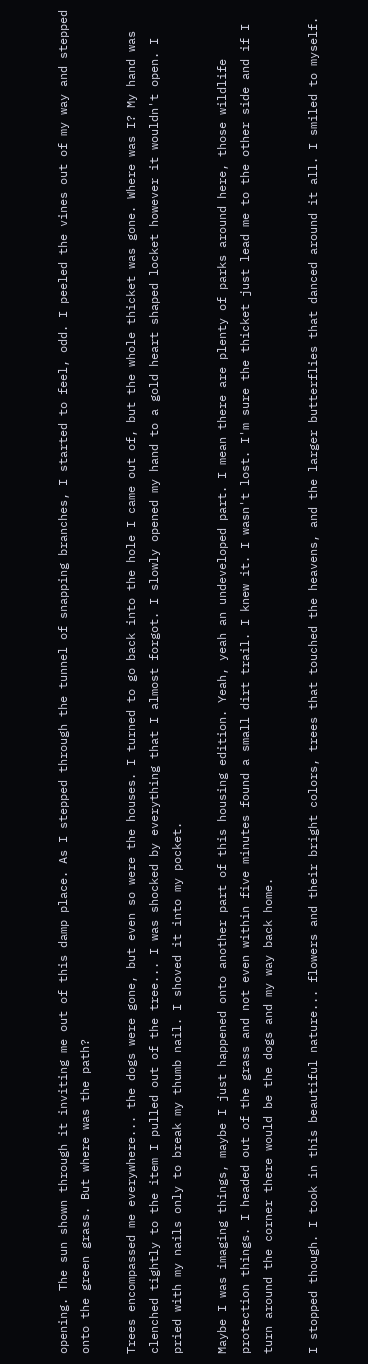opening. The sun shown through it inviting me out of this damp place. As I stepped through the tunnel of snapping branches, I started to feel, odd. I peeled the vines out of my way and stepped onto the green grass. But where was the path?

Trees encompassed me everywhere... the dogs were gone, but even so were the houses. I turned to go back into the hole I came out of, but the whole thicket was gone. Where was I? My hand was clenched tightly to the item I pulled out of the tree... I was shocked by everything that I almost forgot. I slowly opened my hand to a gold heart shaped locket however it wouldn't open. I pried with my nails only to break my thumb nail. I shoved it into my pocket.

Maybe I was imaging things, maybe I just happened onto another part of this housing edition. Yeah, yeah an undeveloped part. I mean there are plenty of parks around here, those wildlife protection things. I headed out of the grass and not even within five minutes found a small dirt trail. I knew it. I wasn't lost. I'm sure the thicket just lead me to the other side and if I turn around the corner there would be the dogs and my way back home.

I stopped though. I took in this beautiful nature... flowers and their bright colors, trees that touched the heavens, and the larger butterflies that danced around it all. I smiled to myself.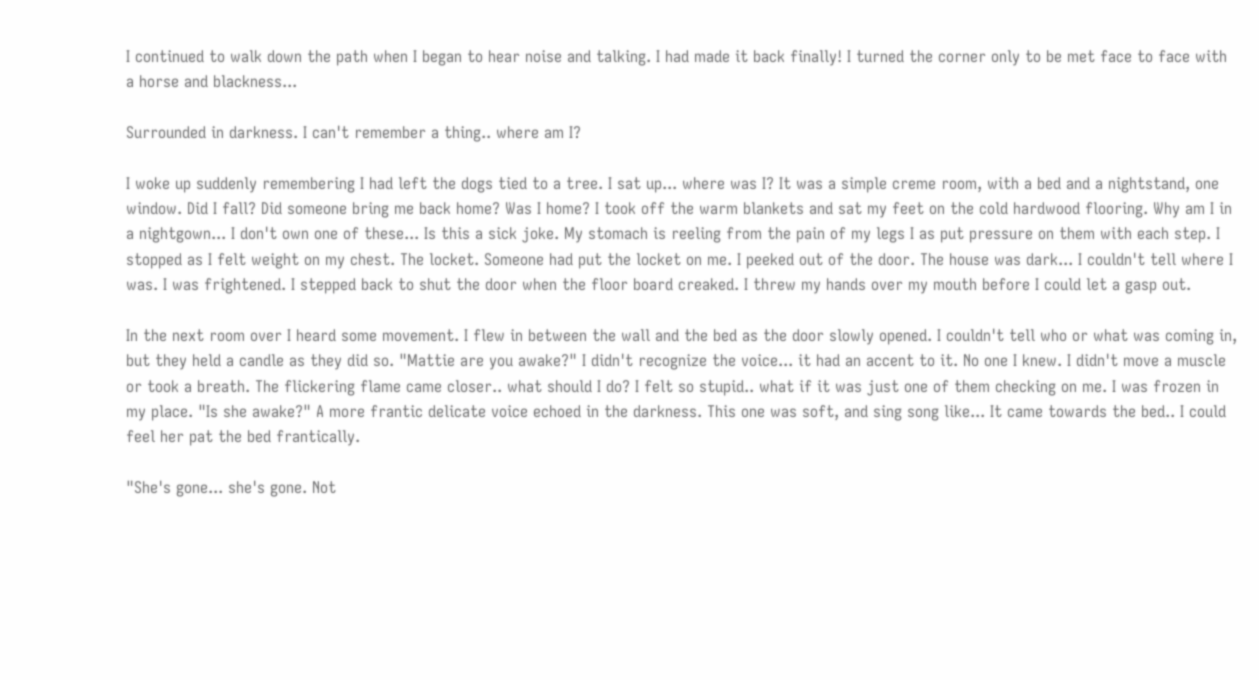I continued to walk down the path when I began to hear noise and talking. I had made it back finally! I turned the corner only to be met face to face with a horse and blackness...

Surrounded in darkness. I can't remember a thing.. where am I?

I woke up suddenly remembering I had left the dogs tied to a tree. I sat up... where was I? It was a simple creme room, with a bed and a nightstand, one window. Did I fall? Did someone bring me back home? Was I home? I took off the warm blankets and sat my feet on the cold hardwood flooring. Why am I in a nightgown... I don't own one of these... Is this a sick joke. My stomach is reeling from the pain of my legs I as put pressure on them with each step. I stopped as I felt weight on my chest. The locket. Someone had put the locket on me. I peeked out of the door. The house was dark... I couldn't tell where I was. I was frightened. I stepped back to shut the door when the floor board creaked. I threw my hands over my mouth before I could let a gasp out.

In the next room over I heard some movement. I flew in between the wall and the bed as the door slowly opened. I couldn't tell who or what was coming in, but they held a candle as they did so. "Mattie are you awake?" I didn't recognize the voice... it had an accent to it. No one I knew. I didn't move a muscle or took a breath. The flickering flame came closer.. what should I do? I felt so stupid.. what if it was just one of them checking on me. I was frozen in my place. "Is she awake?" A more frantic delicate voice echoed in the darkness. This one was soft, and sing song like... It came towards the bed.. I could feel her pat the bed frantically.

"She's gone... she's gone. Not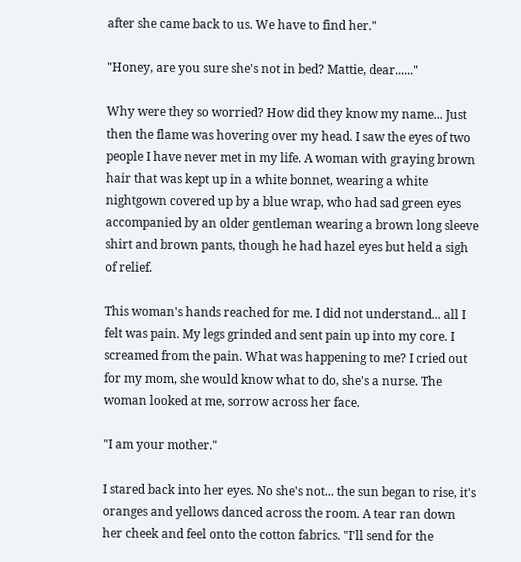after she came back to us. We have to find her."

"Honey, are you sure she's not in bed? Mattie, dear......"

Why were they so worried? How did they know my name... Just then the flame was hovering over my head. I saw the eyes of two people I have never met in my life. A woman with graying brown hair that was kept up in a white bonnet, wearing a white nightgown covered up by a blue wrap, who had sad green eyes accompanied by an older gentleman wearing a brown long sleeve shirt and brown pants, though he had hazel eyes but held a sigh of relief.

This woman's hands reached for me. I did not understand... all I felt was pain. My legs grinded and sent pain up into my core. I screamed from the pain. What was happening to me? I cried out for my mom, she would know what to do, she's a nurse. The woman looked at me, sorrow across her face.

"I am your mother."

I stared back into her eyes. No she's not... the sun began to rise, it's oranges and yellows danced across the room. A tear ran down her cheek and feel onto the cotton fabrics. "I'll send for the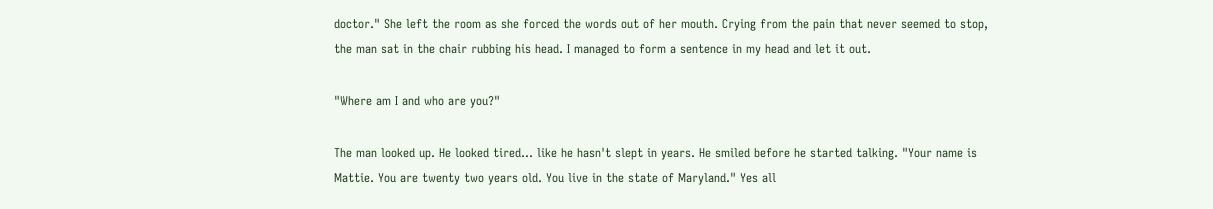doctor." She left the room as she forced the words out of her mouth. Crying from the pain that never seemed to stop, the man sat in the chair rubbing his head. I managed to form a sentence in my head and let it out.

"Where am I and who are you?"

The man looked up. He looked tired... like he hasn't slept in years. He smiled before he started talking. "Your name is Mattie. You are twenty two years old. You live in the state of Maryland." Yes all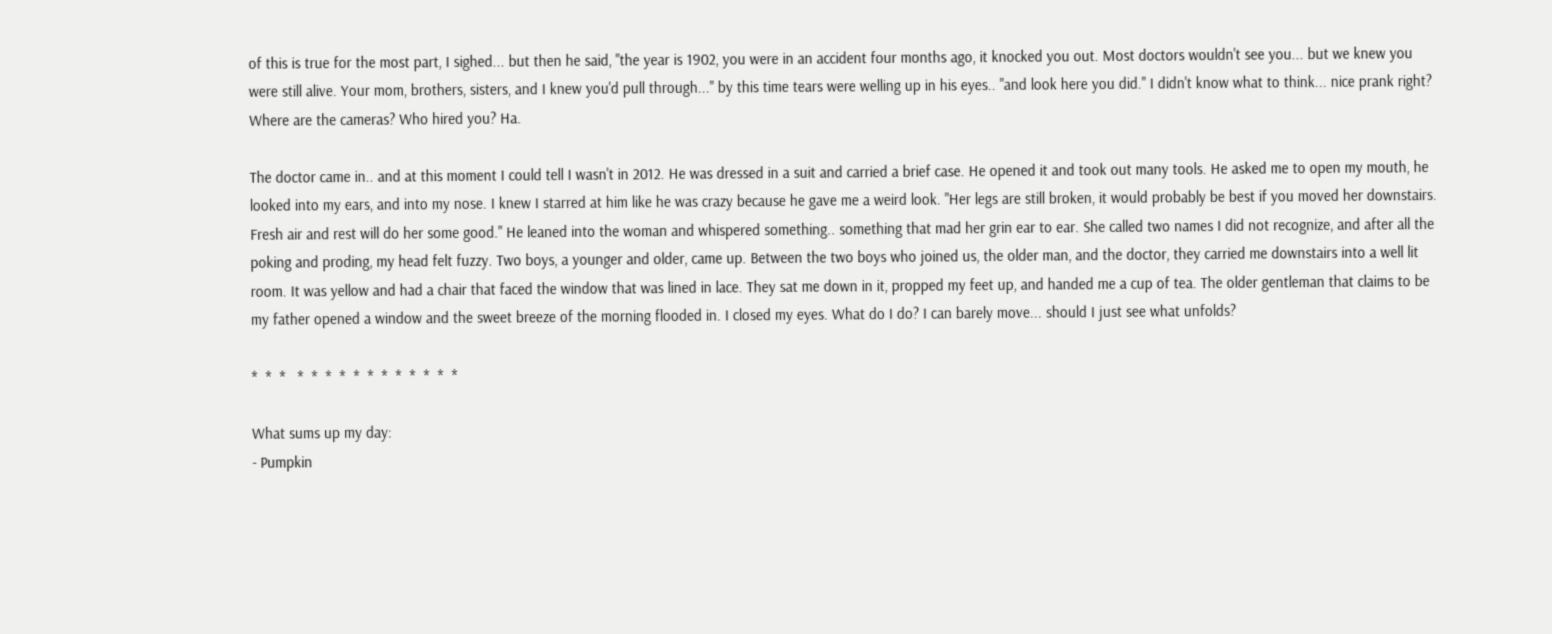of this is true for the most part, I sighed... but then he said, "the year is 1902, you were in an accident four months ago, it knocked you out. Most doctors wouldn't see you... but we knew you were still alive. Your mom, brothers, sisters, and I knew you'd pull through..." by this time tears were welling up in his eyes.. "and look here you did." I didn't know what to think... nice prank right? Where are the cameras? Who hired you? Ha.

The doctor came in.. and at this moment I could tell I wasn't in 2012. He was dressed in a suit and carried a brief case. He opened it and took out many tools. He asked me to open my mouth, he looked into my ears, and into my nose. I knew I starred at him like he was crazy because he gave me a weird look. "Her legs are still broken, it would probably be best if you moved her downstairs. Fresh air and rest will do her some good." He leaned into the woman and whispered something.. something that mad her grin ear to ear. She called two names I did not recognize, and after all the poking and proding, my head felt fuzzy. Two boys, a younger and older, came up. Between the two boys who joined us, the older man, and the doctor, they carried me downstairs into a well lit room. It was yellow and had a chair that faced the window that was lined in lace. They sat me down in it, propped my feet up, and handed me a cup of tea. The older gentleman that claims to be my father opened a window and the sweet breeze of the morning flooded in. I closed my eyes. What do I do? I can barely move... should I just see what unfolds?

*  *  *   *  *  *  *  *  *  *  *  *  *  *  *

What sums up my day:
- Pumpkin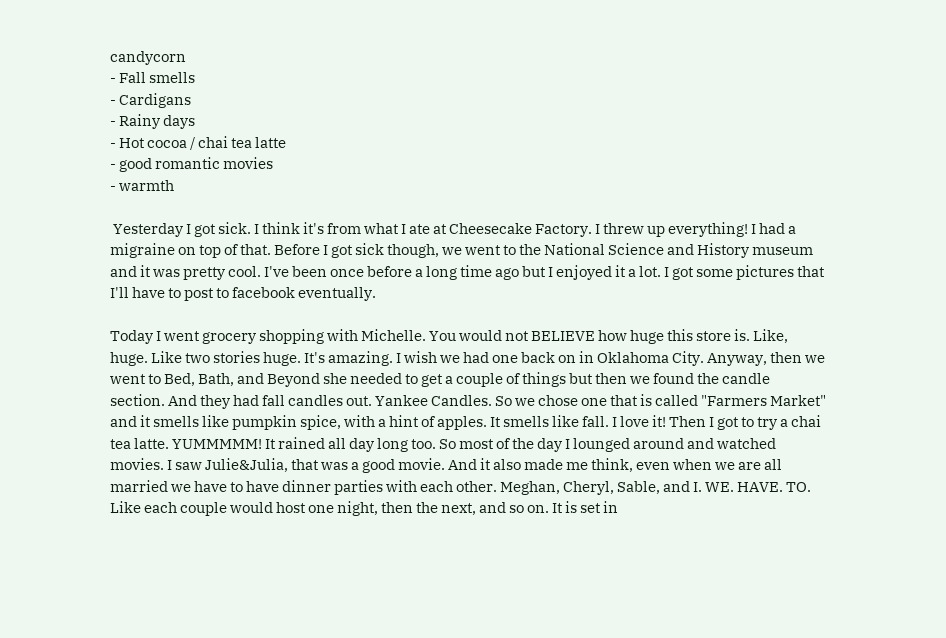candycorn
- Fall smells
- Cardigans
- Rainy days
- Hot cocoa / chai tea latte
- good romantic movies
- warmth

 Yesterday I got sick. I think it's from what I ate at Cheesecake Factory. I threw up everything! I had a migraine on top of that. Before I got sick though, we went to the National Science and History museum and it was pretty cool. I've been once before a long time ago but I enjoyed it a lot. I got some pictures that I'll have to post to facebook eventually.

Today I went grocery shopping with Michelle. You would not BELIEVE how huge this store is. Like, huge. Like two stories huge. It's amazing. I wish we had one back on in Oklahoma City. Anyway, then we went to Bed, Bath, and Beyond she needed to get a couple of things but then we found the candle section. And they had fall candles out. Yankee Candles. So we chose one that is called "Farmers Market" and it smells like pumpkin spice, with a hint of apples. It smells like fall. I love it! Then I got to try a chai tea latte. YUMMMMM! It rained all day long too. So most of the day I lounged around and watched movies. I saw Julie&Julia, that was a good movie. And it also made me think, even when we are all married we have to have dinner parties with each other. Meghan, Cheryl, Sable, and I. WE. HAVE. TO. Like each couple would host one night, then the next, and so on. It is set in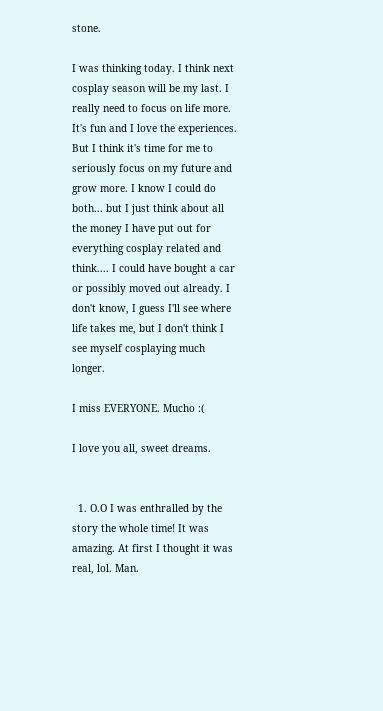stone.

I was thinking today. I think next cosplay season will be my last. I really need to focus on life more. It's fun and I love the experiences. But I think it's time for me to seriously focus on my future and grow more. I know I could do both... but I just think about all the money I have put out for everything cosplay related and think.... I could have bought a car or possibly moved out already. I don't know, I guess I'll see where life takes me, but I don't think I see myself cosplaying much longer.

I miss EVERYONE. Mucho :(

I love you all, sweet dreams.


  1. O.O I was enthralled by the story the whole time! It was amazing. At first I thought it was real, lol. Man.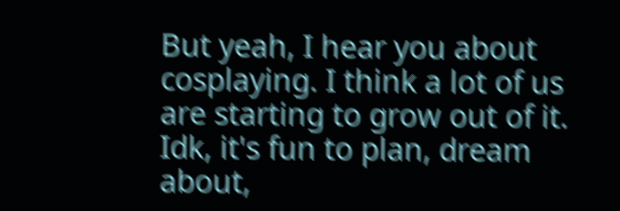But yeah, I hear you about cosplaying. I think a lot of us are starting to grow out of it. Idk, it's fun to plan, dream about,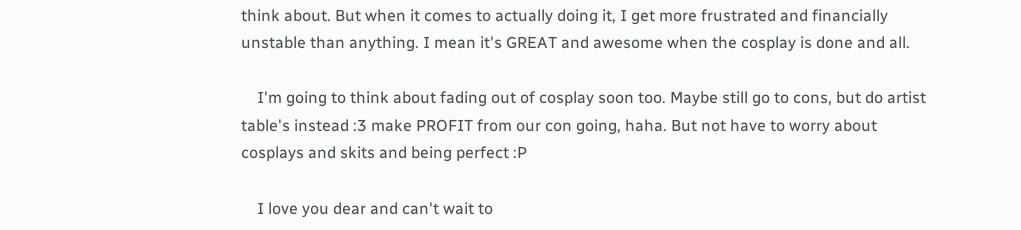think about. But when it comes to actually doing it, I get more frustrated and financially unstable than anything. I mean it's GREAT and awesome when the cosplay is done and all.

    I'm going to think about fading out of cosplay soon too. Maybe still go to cons, but do artist table's instead :3 make PROFIT from our con going, haha. But not have to worry about cosplays and skits and being perfect :P

    I love you dear and can't wait to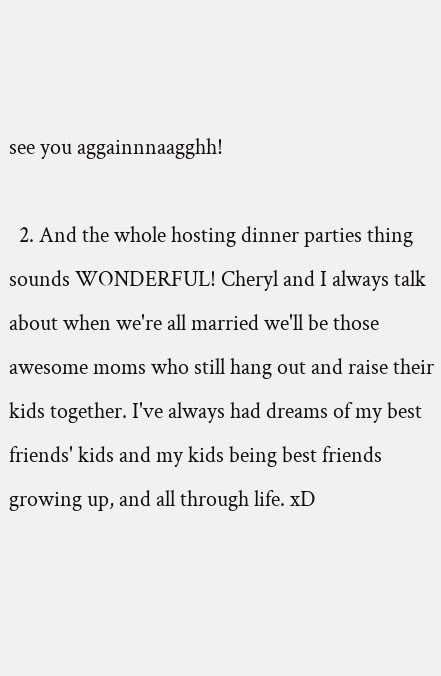see you aggainnnaagghh!

  2. And the whole hosting dinner parties thing sounds WONDERFUL! Cheryl and I always talk about when we're all married we'll be those awesome moms who still hang out and raise their kids together. I've always had dreams of my best friends' kids and my kids being best friends growing up, and all through life. xD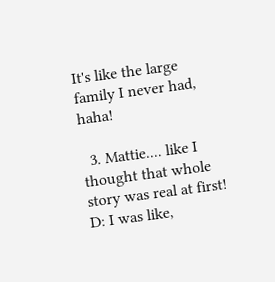It's like the large family I never had, haha!

  3. Mattie.... like I thought that whole story was real at first! D: I was like,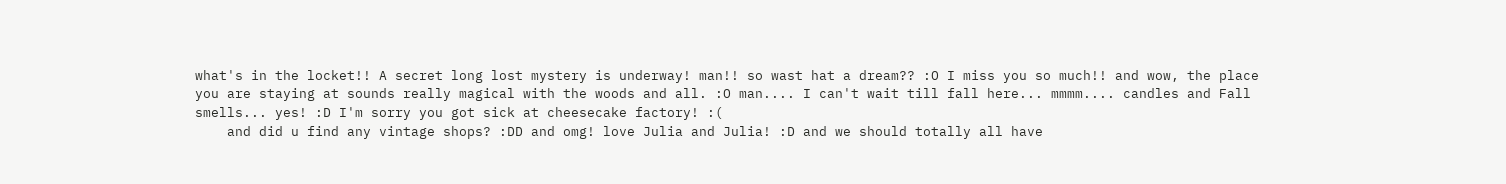what's in the locket!! A secret long lost mystery is underway! man!! so wast hat a dream?? :O I miss you so much!! and wow, the place you are staying at sounds really magical with the woods and all. :O man.... I can't wait till fall here... mmmm.... candles and Fall smells... yes! :D I'm sorry you got sick at cheesecake factory! :(
    and did u find any vintage shops? :DD and omg! love Julia and Julia! :D and we should totally all have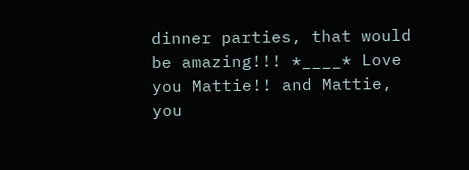dinner parties, that would be amazing!!! *____* Love you Mattie!! and Mattie, you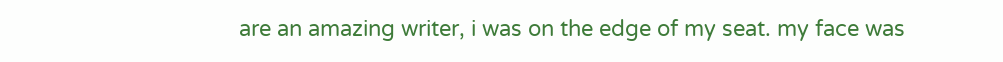are an amazing writer, i was on the edge of my seat. my face was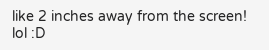like 2 inches away from the screen! lol :D